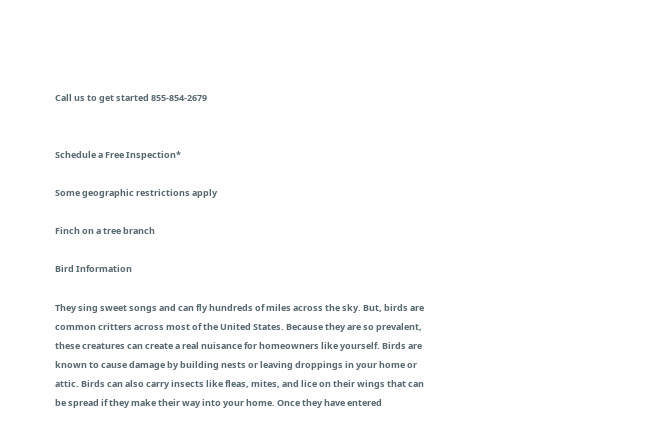Call us to get started 855-854-2679


Schedule a Free Inspection*

Some geographic restrictions apply

Finch on a tree branch

Bird Information

They sing sweet songs and can fly hundreds of miles across the sky. But, birds are common critters across most of the United States. Because they are so prevalent, these creatures can create a real nuisance for homeowners like yourself. Birds are known to cause damage by building nests or leaving droppings in your home or attic. Birds can also carry insects like fleas, mites, and lice on their wings that can be spread if they make their way into your home. Once they have entered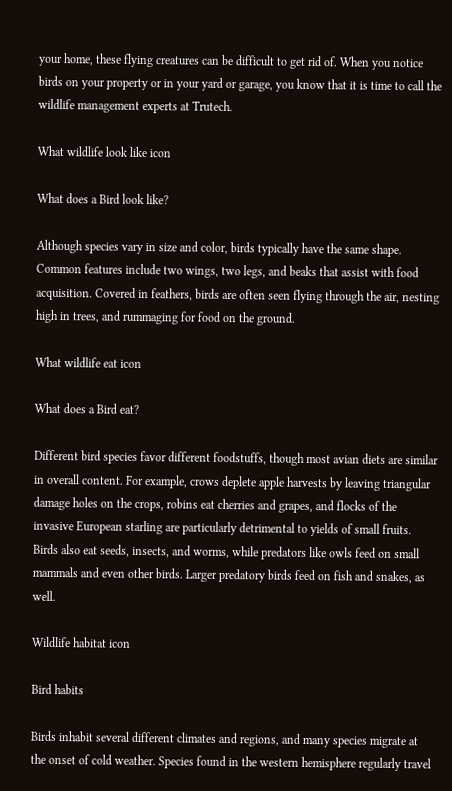your home, these flying creatures can be difficult to get rid of. When you notice birds on your property or in your yard or garage, you know that it is time to call the wildlife management experts at Trutech.

What wildlife look like icon

What does a Bird look like?

Although species vary in size and color, birds typically have the same shape. Common features include two wings, two legs, and beaks that assist with food acquisition. Covered in feathers, birds are often seen flying through the air, nesting high in trees, and rummaging for food on the ground.

What wildlife eat icon

What does a Bird eat?

Different bird species favor different foodstuffs, though most avian diets are similar in overall content. For example, crows deplete apple harvests by leaving triangular damage holes on the crops, robins eat cherries and grapes, and flocks of the invasive European starling are particularly detrimental to yields of small fruits. Birds also eat seeds, insects, and worms, while predators like owls feed on small mammals and even other birds. Larger predatory birds feed on fish and snakes, as well.

Wildlife habitat icon

Bird habits

Birds inhabit several different climates and regions, and many species migrate at the onset of cold weather. Species found in the western hemisphere regularly travel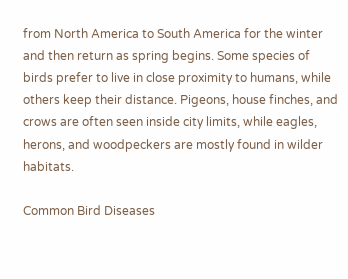from North America to South America for the winter and then return as spring begins. Some species of birds prefer to live in close proximity to humans, while others keep their distance. Pigeons, house finches, and crows are often seen inside city limits, while eagles, herons, and woodpeckers are mostly found in wilder habitats.

Common Bird Diseases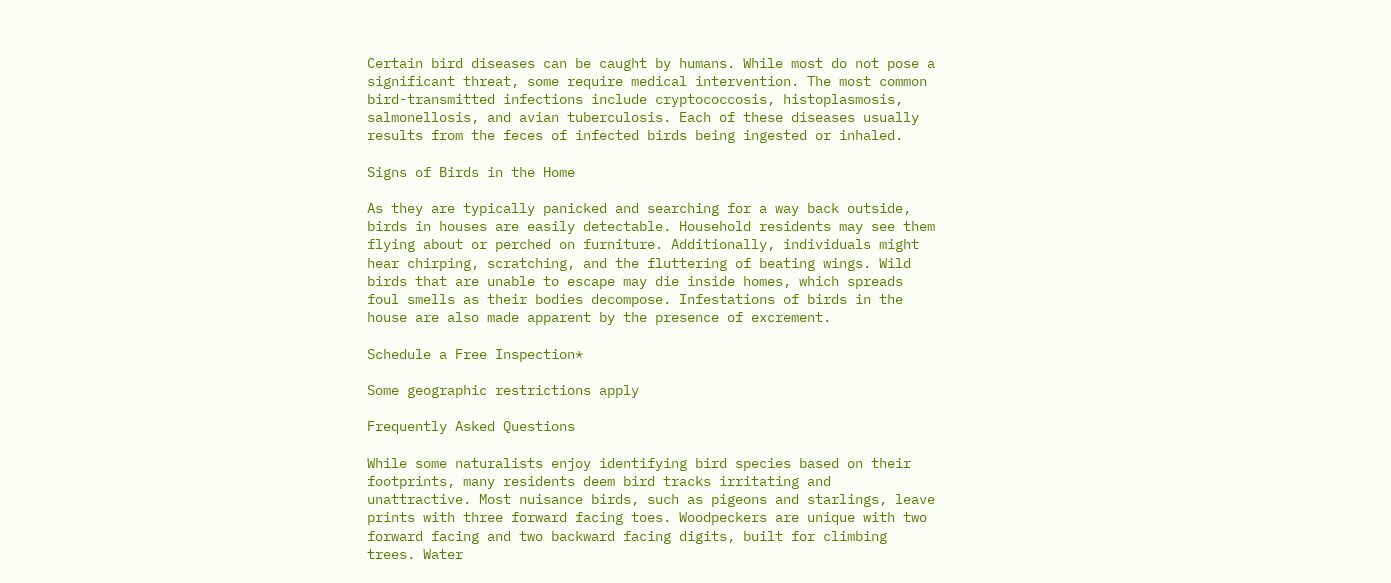Certain bird diseases can be caught by humans. While most do not pose a significant threat, some require medical intervention. The most common bird-transmitted infections include cryptococcosis, histoplasmosis, salmonellosis, and avian tuberculosis. Each of these diseases usually results from the feces of infected birds being ingested or inhaled.

Signs of Birds in the Home

As they are typically panicked and searching for a way back outside, birds in houses are easily detectable. Household residents may see them flying about or perched on furniture. Additionally, individuals might hear chirping, scratching, and the fluttering of beating wings. Wild birds that are unable to escape may die inside homes, which spreads foul smells as their bodies decompose. Infestations of birds in the house are also made apparent by the presence of excrement.

Schedule a Free Inspection*

Some geographic restrictions apply

Frequently Asked Questions

While some naturalists enjoy identifying bird species based on their footprints, many residents deem bird tracks irritating and unattractive. Most nuisance birds, such as pigeons and starlings, leave prints with three forward facing toes. Woodpeckers are unique with two forward facing and two backward facing digits, built for climbing trees. Water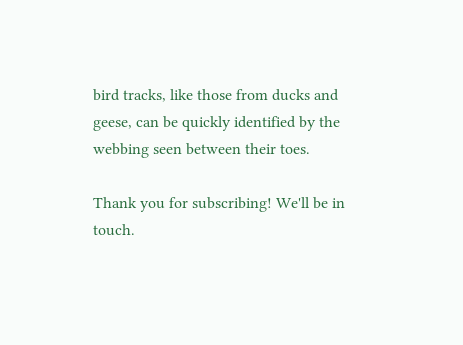bird tracks, like those from ducks and geese, can be quickly identified by the webbing seen between their toes.

Thank you for subscribing! We'll be in touch.